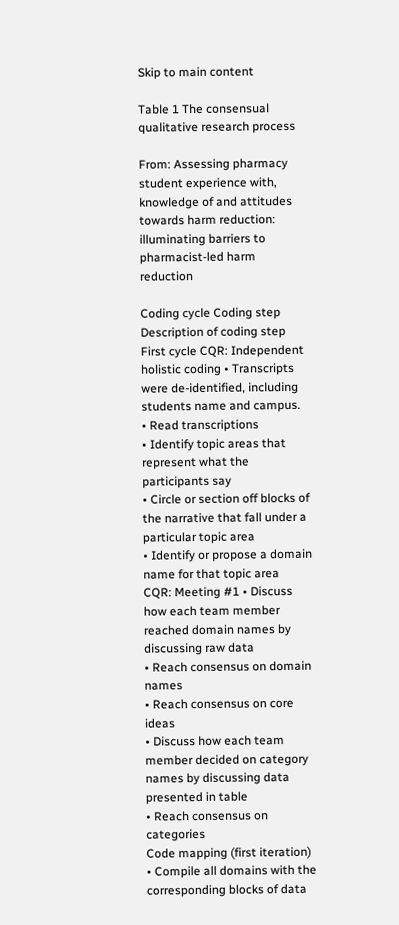Skip to main content

Table 1 The consensual qualitative research process

From: Assessing pharmacy student experience with, knowledge of and attitudes towards harm reduction: illuminating barriers to pharmacist-led harm reduction

Coding cycle Coding step Description of coding step
First cycle CQR: Independent holistic coding • Transcripts were de-identified, including students name and campus.
• Read transcriptions
• Identify topic areas that represent what the participants say
• Circle or section off blocks of the narrative that fall under a particular topic area
• Identify or propose a domain name for that topic area
CQR: Meeting #1 • Discuss how each team member reached domain names by discussing raw data
• Reach consensus on domain names
• Reach consensus on core ideas
• Discuss how each team member decided on category names by discussing data presented in table
• Reach consensus on categories
Code mapping (first iteration) • Compile all domains with the corresponding blocks of data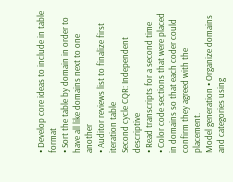• Develop core ideas to include in table format
• Sort the table by domain in order to have all like domains next to one another
• Auditor reviews list to finalize first iteration table
Second cycle CQR: Independent descriptive
• Read transcripts for a second time
• Color code sections that were placed in domains so that each coder could confirm they agreed with the placement.
Model generation • Organize domains and categories using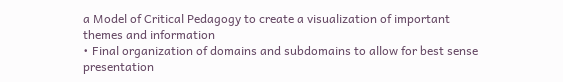a Model of Critical Pedagogy to create a visualization of important themes and information
• Final organization of domains and subdomains to allow for best sense presentation